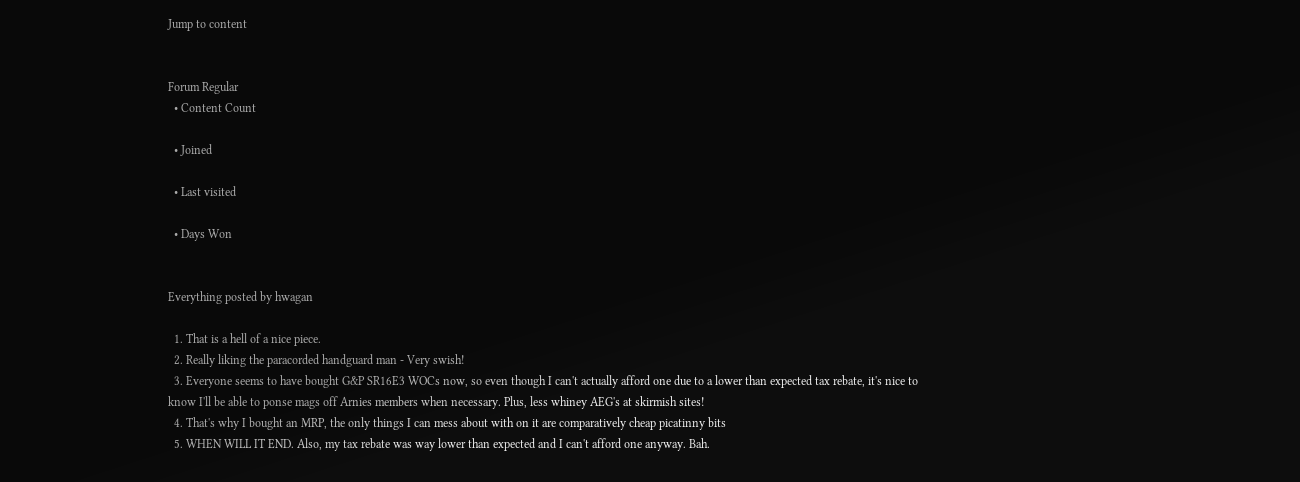Jump to content


Forum Regular
  • Content Count

  • Joined

  • Last visited

  • Days Won


Everything posted by hwagan

  1. That is a hell of a nice piece.
  2. Really liking the paracorded handguard man - Very swish!
  3. Everyone seems to have bought G&P SR16E3 WOCs now, so even though I can't actually afford one due to a lower than expected tax rebate, it's nice to know I'll be able to ponse mags off Arnies members when necessary. Plus, less whiney AEG's at skirmish sites!
  4. That's why I bought an MRP, the only things I can mess about with on it are comparatively cheap picatinny bits
  5. WHEN WILL IT END. Also, my tax rebate was way lower than expected and I can't afford one anyway. Bah.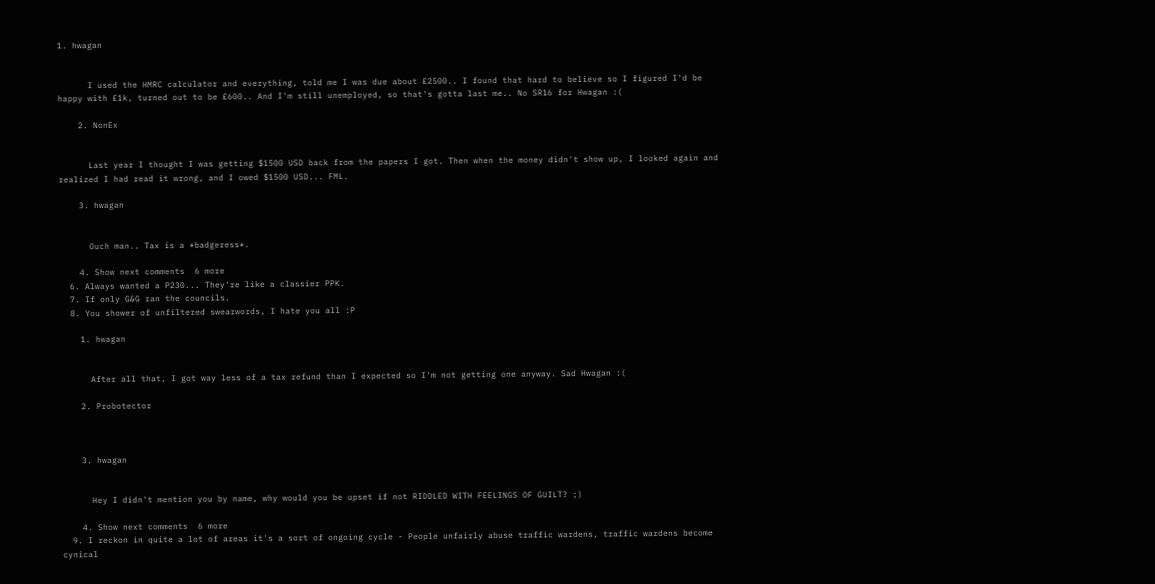1. hwagan


      I used the HMRC calculator and everything, told me I was due about £2500.. I found that hard to believe so I figured I'd be happy with £1k, turned out to be £600.. And I'm still unemployed, so that's gotta last me.. No SR16 for Hwagan :(

    2. NonEx


      Last year I thought I was getting $1500 USD back from the papers I got. Then when the money didn't show up, I looked again and realized I had read it wrong, and I owed $1500 USD... FML.

    3. hwagan


      Ouch man.. Tax is a *badgeress*.

    4. Show next comments  6 more
  6. Always wanted a P230... They're like a classier PPK.
  7. If only G&G ran the councils.
  8. You shower of unfiltered swearwords, I hate you all :P

    1. hwagan


      After all that, I got way less of a tax refund than I expected so I'm not getting one anyway. Sad Hwagan :(

    2. Probotector



    3. hwagan


      Hey I didn't mention you by name, why would you be upset if not RIDDLED WITH FEELINGS OF GUILT? ;)

    4. Show next comments  6 more
  9. I reckon in quite a lot of areas it's a sort of ongoing cycle - People unfairly abuse traffic wardens, traffic wardens become cynical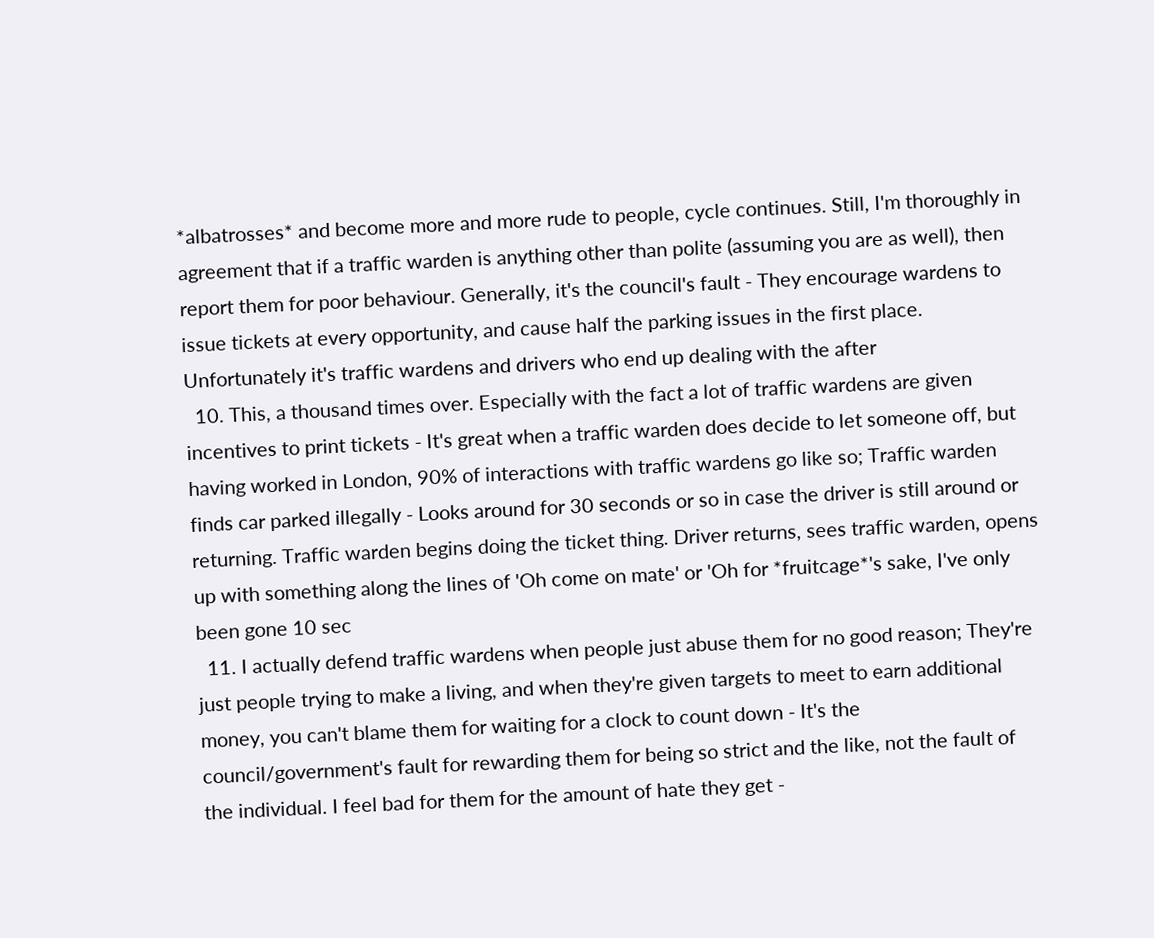*albatrosses* and become more and more rude to people, cycle continues. Still, I'm thoroughly in agreement that if a traffic warden is anything other than polite (assuming you are as well), then report them for poor behaviour. Generally, it's the council's fault - They encourage wardens to issue tickets at every opportunity, and cause half the parking issues in the first place. Unfortunately it's traffic wardens and drivers who end up dealing with the after
  10. This, a thousand times over. Especially with the fact a lot of traffic wardens are given incentives to print tickets - It's great when a traffic warden does decide to let someone off, but having worked in London, 90% of interactions with traffic wardens go like so; Traffic warden finds car parked illegally - Looks around for 30 seconds or so in case the driver is still around or returning. Traffic warden begins doing the ticket thing. Driver returns, sees traffic warden, opens up with something along the lines of 'Oh come on mate' or 'Oh for *fruitcage*'s sake, I've only been gone 10 sec
  11. I actually defend traffic wardens when people just abuse them for no good reason; They're just people trying to make a living, and when they're given targets to meet to earn additional money, you can't blame them for waiting for a clock to count down - It's the council/government's fault for rewarding them for being so strict and the like, not the fault of the individual. I feel bad for them for the amount of hate they get -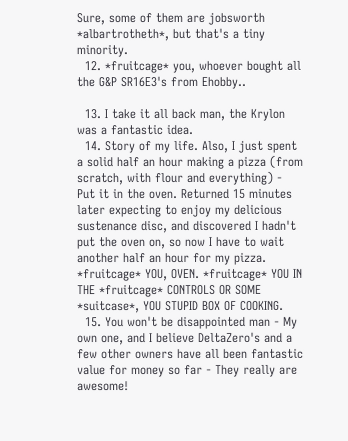Sure, some of them are jobsworth *albartrotheth*, but that's a tiny minority.
  12. *fruitcage* you, whoever bought all the G&P SR16E3's from Ehobby..

  13. I take it all back man, the Krylon was a fantastic idea.
  14. Story of my life. Also, I just spent a solid half an hour making a pizza (from scratch, with flour and everything) - Put it in the oven. Returned 15 minutes later expecting to enjoy my delicious sustenance disc, and discovered I hadn't put the oven on, so now I have to wait another half an hour for my pizza. *fruitcage* YOU, OVEN. *fruitcage* YOU IN THE *fruitcage* CONTROLS OR SOME *suitcase*, YOU STUPID BOX OF COOKING.
  15. You won't be disappointed man - My own one, and I believe DeltaZero's and a few other owners have all been fantastic value for money so far - They really are awesome!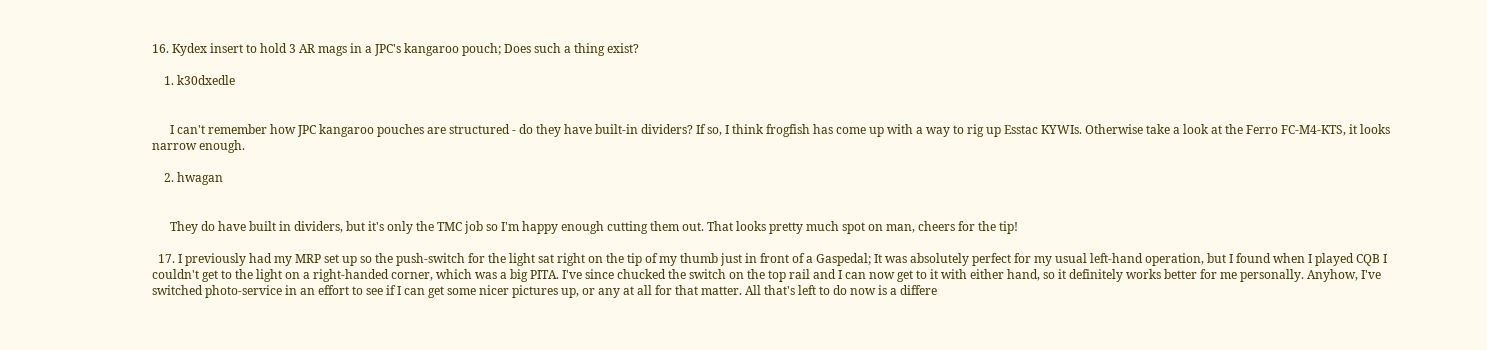16. Kydex insert to hold 3 AR mags in a JPC's kangaroo pouch; Does such a thing exist?

    1. k30dxedle


      I can't remember how JPC kangaroo pouches are structured - do they have built-in dividers? If so, I think frogfish has come up with a way to rig up Esstac KYWIs. Otherwise take a look at the Ferro FC-M4-KTS, it looks narrow enough.

    2. hwagan


      They do have built in dividers, but it's only the TMC job so I'm happy enough cutting them out. That looks pretty much spot on man, cheers for the tip!

  17. I previously had my MRP set up so the push-switch for the light sat right on the tip of my thumb just in front of a Gaspedal; It was absolutely perfect for my usual left-hand operation, but I found when I played CQB I couldn't get to the light on a right-handed corner, which was a big PITA. I've since chucked the switch on the top rail and I can now get to it with either hand, so it definitely works better for me personally. Anyhow, I've switched photo-service in an effort to see if I can get some nicer pictures up, or any at all for that matter. All that's left to do now is a differe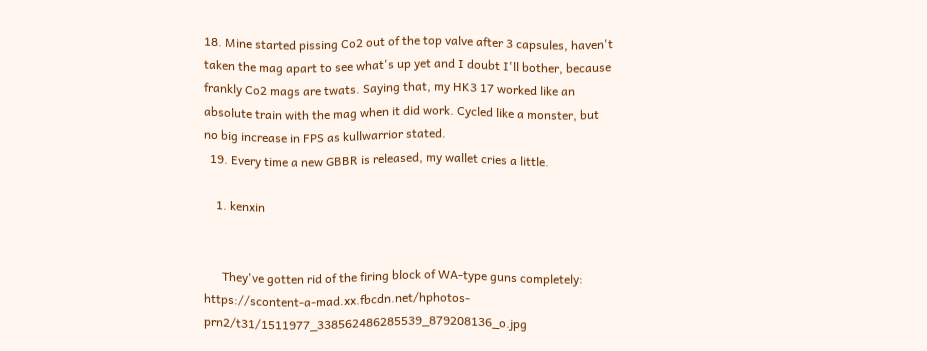18. Mine started pissing Co2 out of the top valve after 3 capsules, haven't taken the mag apart to see what's up yet and I doubt I'll bother, because frankly Co2 mags are twats. Saying that, my HK3 17 worked like an absolute train with the mag when it did work. Cycled like a monster, but no big increase in FPS as kullwarrior stated.
  19. Every time a new GBBR is released, my wallet cries a little.

    1. kenxin


      They've gotten rid of the firing block of WA-type guns completely: https://scontent-a-mad.xx.fbcdn.net/hphotos-prn2/t31/1511977_338562486285539_879208136_o.jpg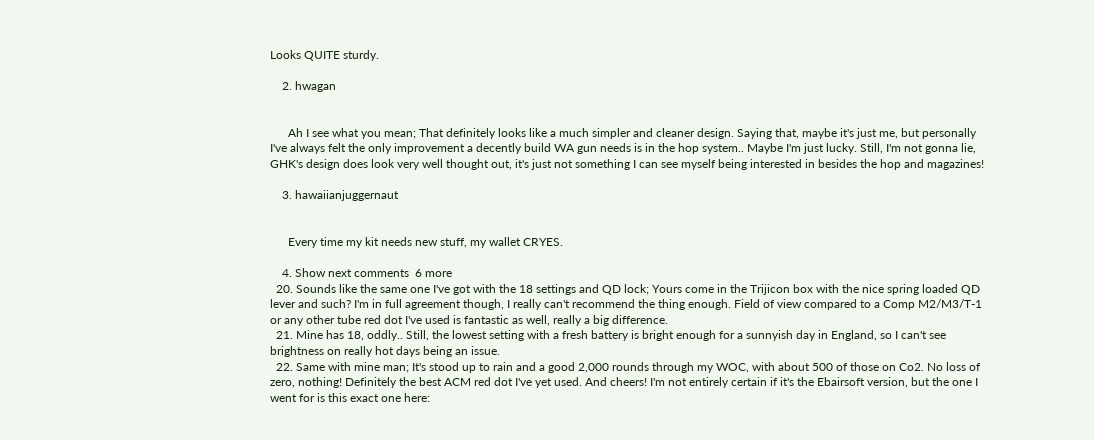Looks QUITE sturdy.

    2. hwagan


      Ah I see what you mean; That definitely looks like a much simpler and cleaner design. Saying that, maybe it's just me, but personally I've always felt the only improvement a decently build WA gun needs is in the hop system.. Maybe I'm just lucky. Still, I'm not gonna lie, GHK's design does look very well thought out, it's just not something I can see myself being interested in besides the hop and magazines!

    3. hawaiianjuggernaut


      Every time my kit needs new stuff, my wallet CRYES.

    4. Show next comments  6 more
  20. Sounds like the same one I've got with the 18 settings and QD lock; Yours come in the Trijicon box with the nice spring loaded QD lever and such? I'm in full agreement though, I really can't recommend the thing enough. Field of view compared to a Comp M2/M3/T-1 or any other tube red dot I've used is fantastic as well, really a big difference.
  21. Mine has 18, oddly.. Still, the lowest setting with a fresh battery is bright enough for a sunnyish day in England, so I can't see brightness on really hot days being an issue.
  22. Same with mine man; It's stood up to rain and a good 2,000 rounds through my WOC, with about 500 of those on Co2. No loss of zero, nothing! Definitely the best ACM red dot I've yet used. And cheers! I'm not entirely certain if it's the Ebairsoft version, but the one I went for is this exact one here: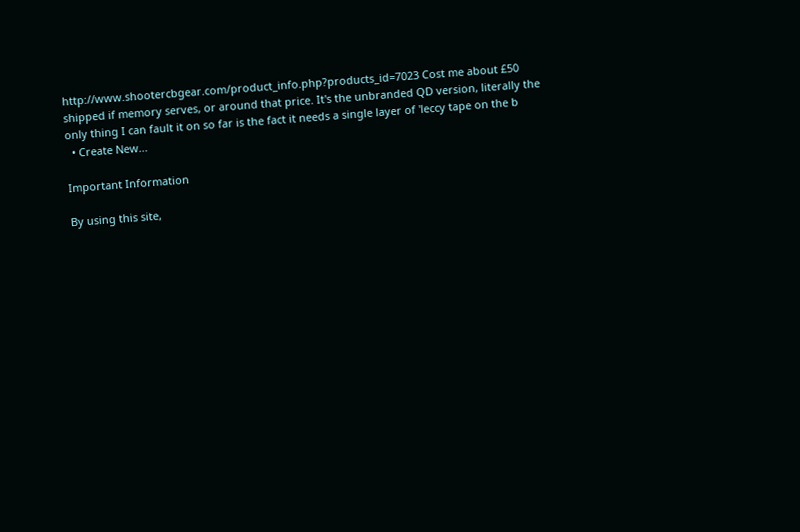http://www.shootercbgear.com/product_info.php?products_id=7023 Cost me about £50 shipped if memory serves, or around that price. It's the unbranded QD version, literally the only thing I can fault it on so far is the fact it needs a single layer of 'leccy tape on the b
  • Create New...

Important Information

By using this site,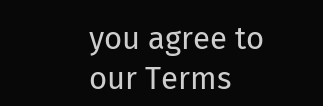you agree to our Terms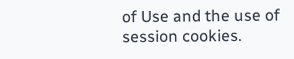of Use and the use of session cookies.